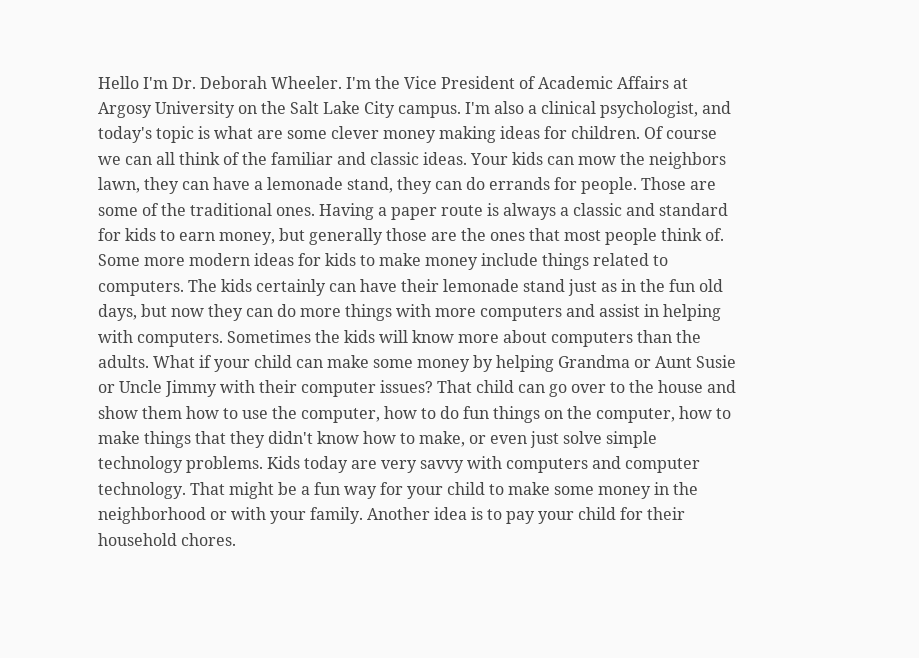Hello I'm Dr. Deborah Wheeler. I'm the Vice President of Academic Affairs at Argosy University on the Salt Lake City campus. I'm also a clinical psychologist, and today's topic is what are some clever money making ideas for children. Of course we can all think of the familiar and classic ideas. Your kids can mow the neighbors lawn, they can have a lemonade stand, they can do errands for people. Those are some of the traditional ones. Having a paper route is always a classic and standard for kids to earn money, but generally those are the ones that most people think of. Some more modern ideas for kids to make money include things related to computers. The kids certainly can have their lemonade stand just as in the fun old days, but now they can do more things with more computers and assist in helping with computers. Sometimes the kids will know more about computers than the adults. What if your child can make some money by helping Grandma or Aunt Susie or Uncle Jimmy with their computer issues? That child can go over to the house and show them how to use the computer, how to do fun things on the computer, how to make things that they didn't know how to make, or even just solve simple technology problems. Kids today are very savvy with computers and computer technology. That might be a fun way for your child to make some money in the neighborhood or with your family. Another idea is to pay your child for their household chores.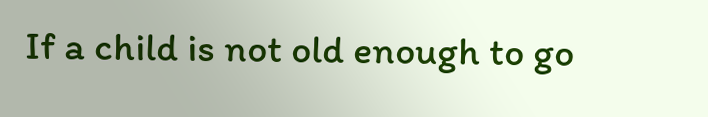If a child is not old enough to go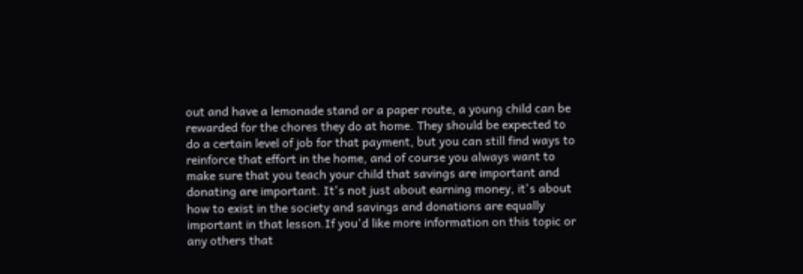out and have a lemonade stand or a paper route, a young child can be rewarded for the chores they do at home. They should be expected to do a certain level of job for that payment, but you can still find ways to reinforce that effort in the home, and of course you always want to make sure that you teach your child that savings are important and donating are important. It's not just about earning money, it's about how to exist in the society and savings and donations are equally important in that lesson.If you'd like more information on this topic or any others that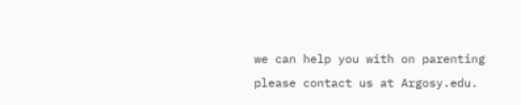we can help you with on parenting please contact us at Argosy.edu.